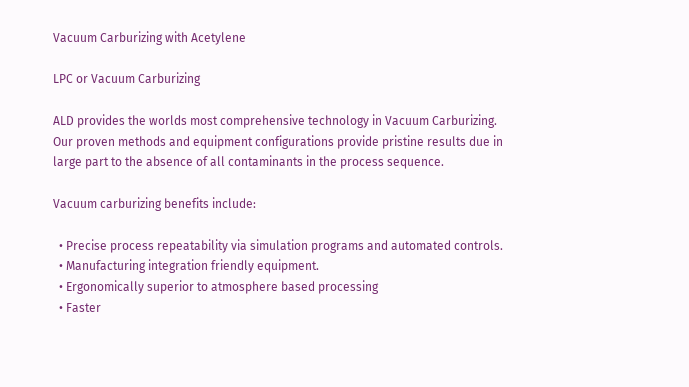Vacuum Carburizing with Acetylene

LPC or Vacuum Carburizing

ALD provides the worlds most comprehensive technology in Vacuum Carburizing. Our proven methods and equipment configurations provide pristine results due in large part to the absence of all contaminants in the process sequence.

Vacuum carburizing benefits include:

  • Precise process repeatability via simulation programs and automated controls.
  • Manufacturing integration friendly equipment.
  • Ergonomically superior to atmosphere based processing
  • Faster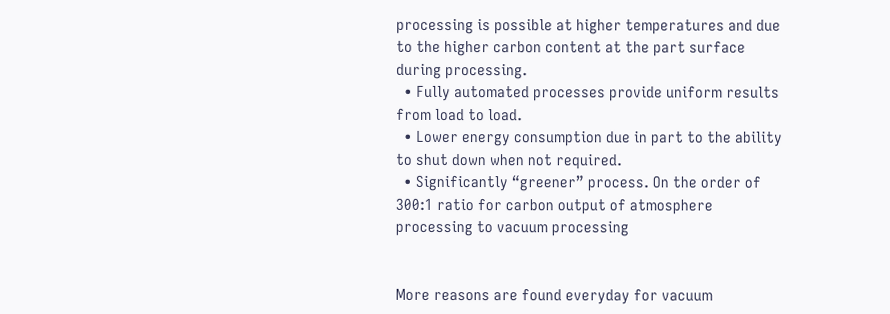processing is possible at higher temperatures and due to the higher carbon content at the part surface during processing.
  • Fully automated processes provide uniform results from load to load.
  • Lower energy consumption due in part to the ability to shut down when not required.
  • Significantly “greener” process. On the order of 300:1 ratio for carbon output of atmosphere processing to vacuum processing


More reasons are found everyday for vacuum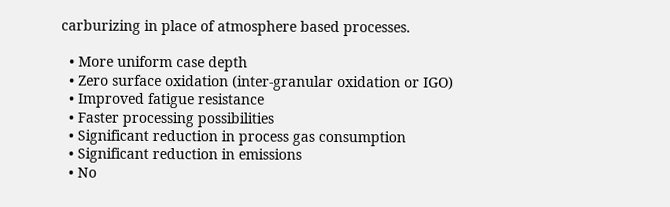carburizing in place of atmosphere based processes.

  • More uniform case depth
  • Zero surface oxidation (inter-granular oxidation or IGO)
  • Improved fatigue resistance
  • Faster processing possibilities
  • Significant reduction in process gas consumption
  • Significant reduction in emissions
  • No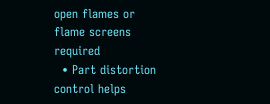open flames or flame screens required
  • Part distortion control helps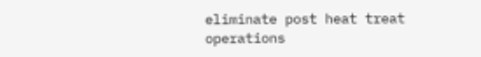eliminate post heat treat operations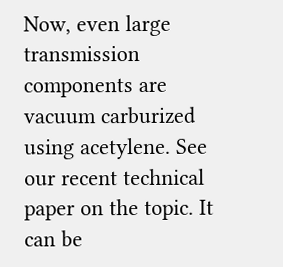Now, even large transmission components are vacuum carburized using acetylene. See our recent technical paper on the topic. It can be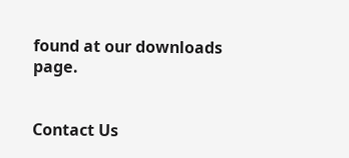found at our downloads page.


Contact Us